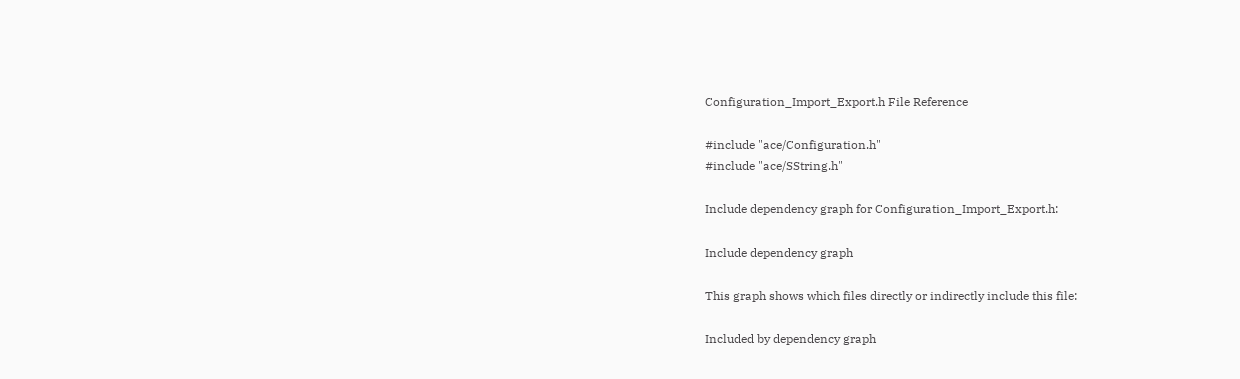Configuration_Import_Export.h File Reference

#include "ace/Configuration.h"
#include "ace/SString.h"

Include dependency graph for Configuration_Import_Export.h:

Include dependency graph

This graph shows which files directly or indirectly include this file:

Included by dependency graph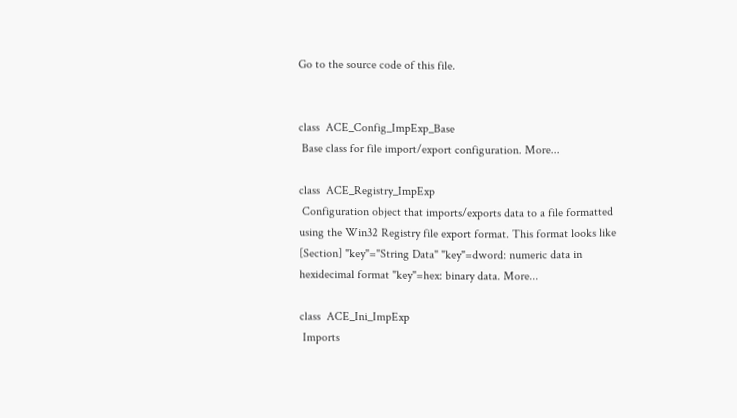Go to the source code of this file.


class  ACE_Config_ImpExp_Base
 Base class for file import/export configuration. More...

class  ACE_Registry_ImpExp
 Configuration object that imports/exports data to a file formatted using the Win32 Registry file export format. This format looks like [Section] "key"="String Data" "key"=dword: numeric data in hexidecimal format "key"=hex: binary data. More...

class  ACE_Ini_ImpExp
 Imports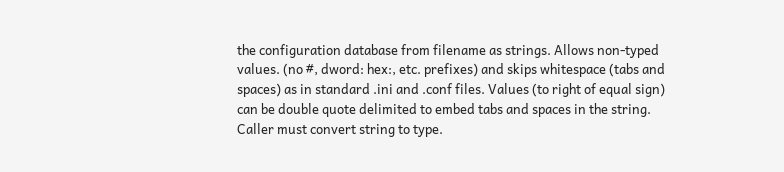the configuration database from filename as strings. Allows non-typed values. (no #, dword: hex:, etc. prefixes) and skips whitespace (tabs and spaces) as in standard .ini and .conf files. Values (to right of equal sign) can be double quote delimited to embed tabs and spaces in the string. Caller must convert string to type.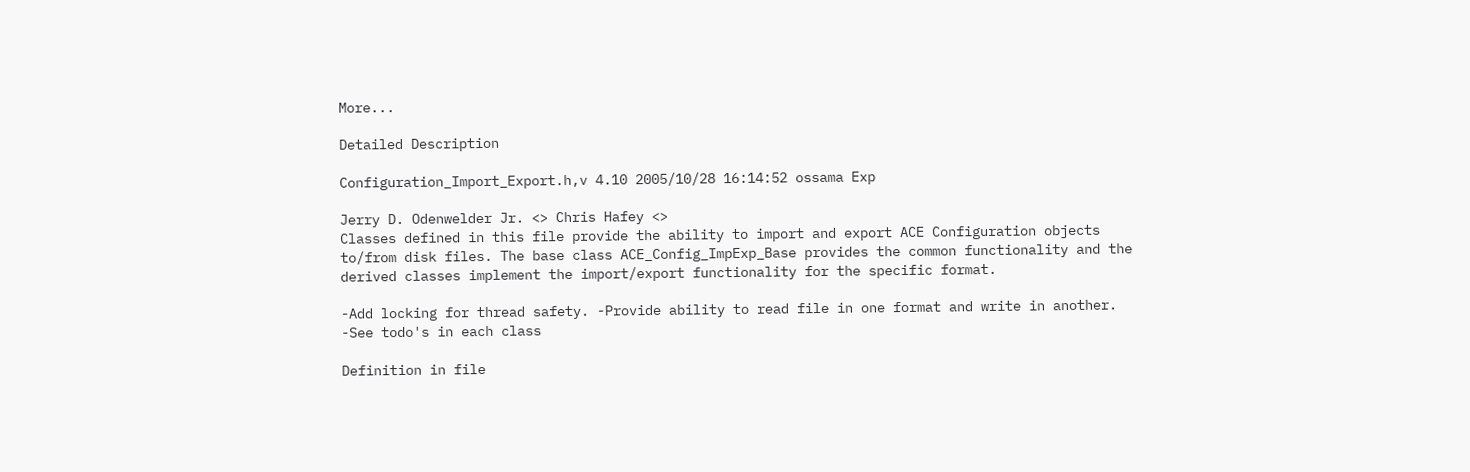More...

Detailed Description

Configuration_Import_Export.h,v 4.10 2005/10/28 16:14:52 ossama Exp

Jerry D. Odenwelder Jr. <> Chris Hafey <>
Classes defined in this file provide the ability to import and export ACE Configuration objects to/from disk files. The base class ACE_Config_ImpExp_Base provides the common functionality and the derived classes implement the import/export functionality for the specific format.

-Add locking for thread safety. -Provide ability to read file in one format and write in another. -See todo's in each class

Definition in file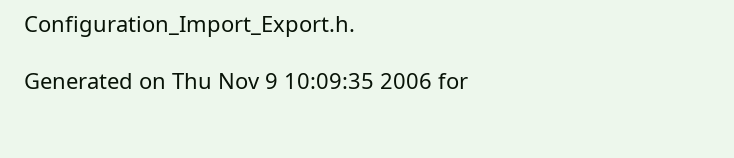Configuration_Import_Export.h.

Generated on Thu Nov 9 10:09:35 2006 for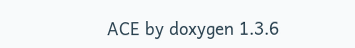ACE by doxygen 1.3.6